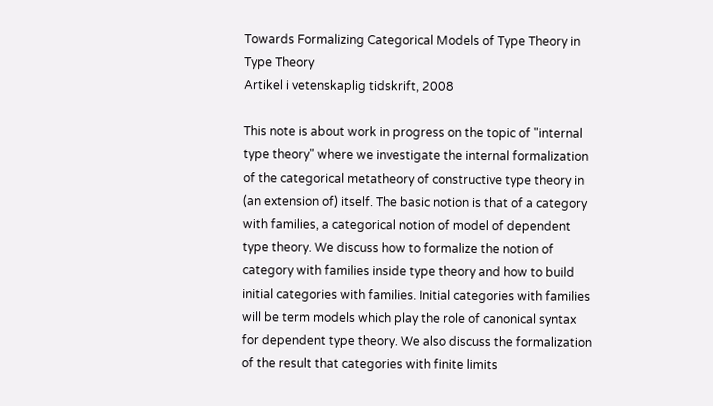Towards Formalizing Categorical Models of Type Theory in Type Theory
Artikel i vetenskaplig tidskrift, 2008

This note is about work in progress on the topic of "internal type theory" where we investigate the internal formalization of the categorical metatheory of constructive type theory in (an extension of) itself. The basic notion is that of a category with families, a categorical notion of model of dependent type theory. We discuss how to formalize the notion of category with families inside type theory and how to build initial categories with families. Initial categories with families will be term models which play the role of canonical syntax for dependent type theory. We also discuss the formalization of the result that categories with finite limits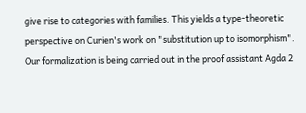give rise to categories with families. This yields a type-theoretic perspective on Curien's work on "substitution up to isomorphism". Our formalization is being carried out in the proof assistant Agda 2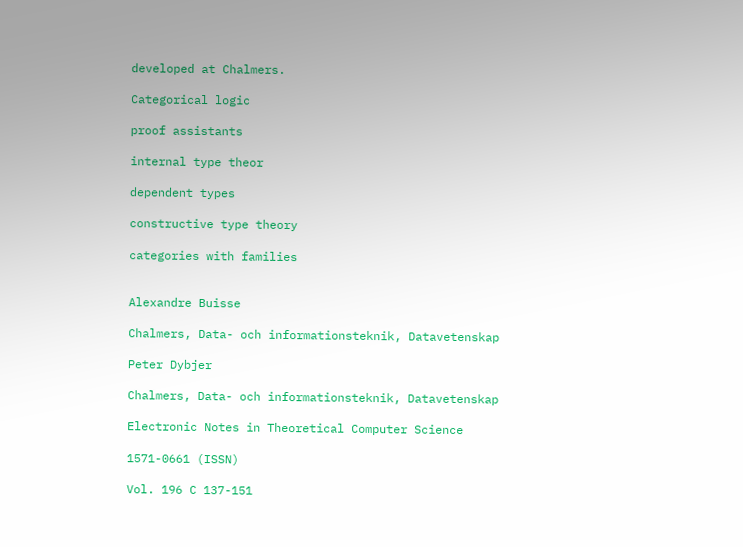developed at Chalmers.

Categorical logic

proof assistants

internal type theor

dependent types

constructive type theory

categories with families


Alexandre Buisse

Chalmers, Data- och informationsteknik, Datavetenskap

Peter Dybjer

Chalmers, Data- och informationsteknik, Datavetenskap

Electronic Notes in Theoretical Computer Science

1571-0661 (ISSN)

Vol. 196 C 137-151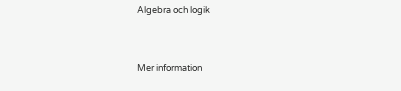Algebra och logik



Mer information